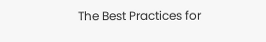The Best Practices for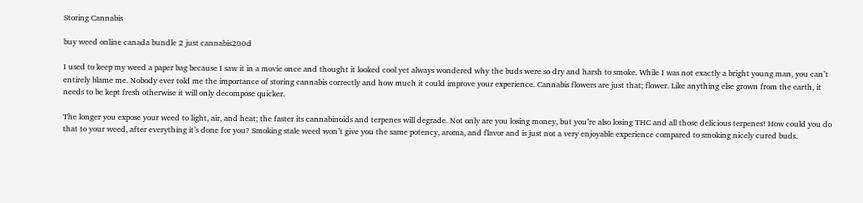Storing Cannabis

buy weed online canada bundle 2 just cannabis200d

I used to keep my weed a paper bag because I saw it in a movie once and thought it looked cool yet always wondered why the buds were so dry and harsh to smoke. While I was not exactly a bright young man, you can’t entirely blame me. Nobody ever told me the importance of storing cannabis correctly and how much it could improve your experience. Cannabis flowers are just that; flower. Like anything else grown from the earth, it needs to be kept fresh otherwise it will only decompose quicker.

The longer you expose your weed to light, air, and heat; the faster its cannabinoids and terpenes will degrade. Not only are you losing money, but you’re also losing THC and all those delicious terpenes! How could you do that to your weed, after everything it’s done for you? Smoking stale weed won’t give you the same potency, aroma, and flavor and is just not a very enjoyable experience compared to smoking nicely cured buds.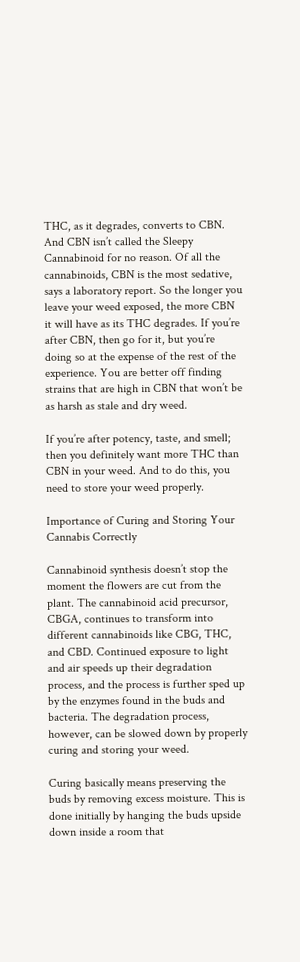THC, as it degrades, converts to CBN. And CBN isn’t called the Sleepy Cannabinoid for no reason. Of all the cannabinoids, CBN is the most sedative, says a laboratory report. So the longer you leave your weed exposed, the more CBN it will have as its THC degrades. If you’re after CBN, then go for it, but you’re doing so at the expense of the rest of the experience. You are better off finding strains that are high in CBN that won’t be as harsh as stale and dry weed.

If you’re after potency, taste, and smell; then you definitely want more THC than CBN in your weed. And to do this, you need to store your weed properly.

Importance of Curing and Storing Your Cannabis Correctly

Cannabinoid synthesis doesn’t stop the moment the flowers are cut from the plant. The cannabinoid acid precursor, CBGA, continues to transform into different cannabinoids like CBG, THC, and CBD. Continued exposure to light and air speeds up their degradation process, and the process is further sped up by the enzymes found in the buds and bacteria. The degradation process, however, can be slowed down by properly curing and storing your weed.

Curing basically means preserving the buds by removing excess moisture. This is done initially by hanging the buds upside down inside a room that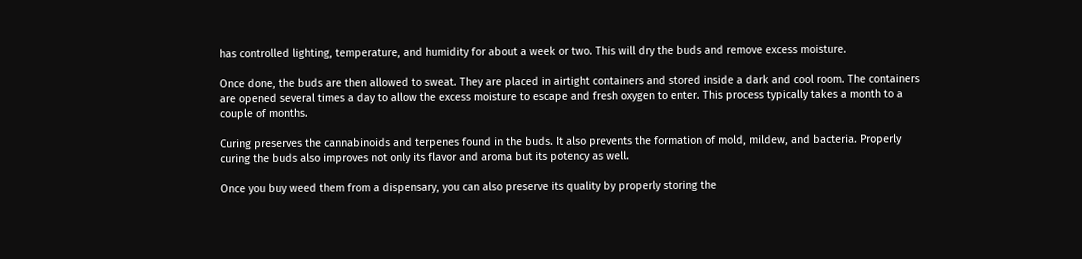has controlled lighting, temperature, and humidity for about a week or two. This will dry the buds and remove excess moisture.

Once done, the buds are then allowed to sweat. They are placed in airtight containers and stored inside a dark and cool room. The containers are opened several times a day to allow the excess moisture to escape and fresh oxygen to enter. This process typically takes a month to a couple of months.

Curing preserves the cannabinoids and terpenes found in the buds. It also prevents the formation of mold, mildew, and bacteria. Properly curing the buds also improves not only its flavor and aroma but its potency as well.

Once you buy weed them from a dispensary, you can also preserve its quality by properly storing the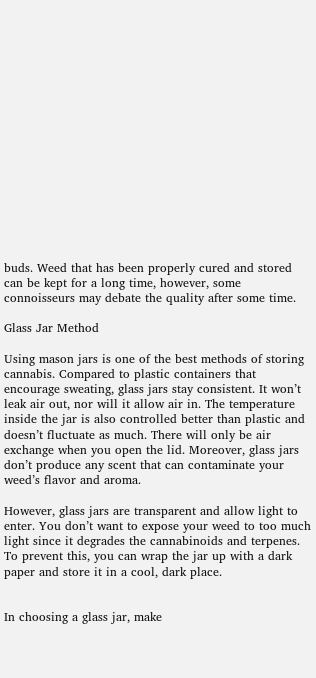buds. Weed that has been properly cured and stored can be kept for a long time, however, some connoisseurs may debate the quality after some time.

Glass Jar Method

Using mason jars is one of the best methods of storing cannabis. Compared to plastic containers that encourage sweating, glass jars stay consistent. It won’t leak air out, nor will it allow air in. The temperature inside the jar is also controlled better than plastic and doesn’t fluctuate as much. There will only be air exchange when you open the lid. Moreover, glass jars don’t produce any scent that can contaminate your weed’s flavor and aroma.

However, glass jars are transparent and allow light to enter. You don’t want to expose your weed to too much light since it degrades the cannabinoids and terpenes. To prevent this, you can wrap the jar up with a dark paper and store it in a cool, dark place.


In choosing a glass jar, make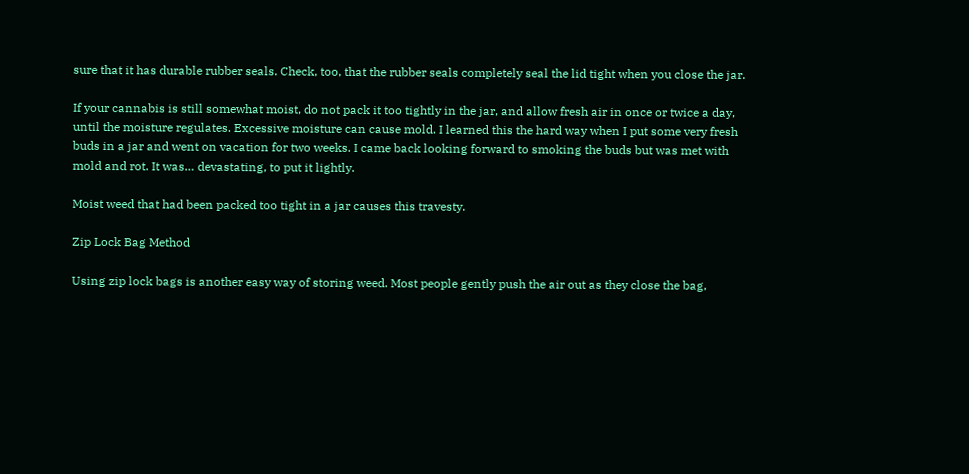sure that it has durable rubber seals. Check, too, that the rubber seals completely seal the lid tight when you close the jar.

If your cannabis is still somewhat moist, do not pack it too tightly in the jar, and allow fresh air in once or twice a day, until the moisture regulates. Excessive moisture can cause mold. I learned this the hard way when I put some very fresh buds in a jar and went on vacation for two weeks. I came back looking forward to smoking the buds but was met with mold and rot. It was… devastating, to put it lightly.

Moist weed that had been packed too tight in a jar causes this travesty.

Zip Lock Bag Method

Using zip lock bags is another easy way of storing weed. Most people gently push the air out as they close the bag,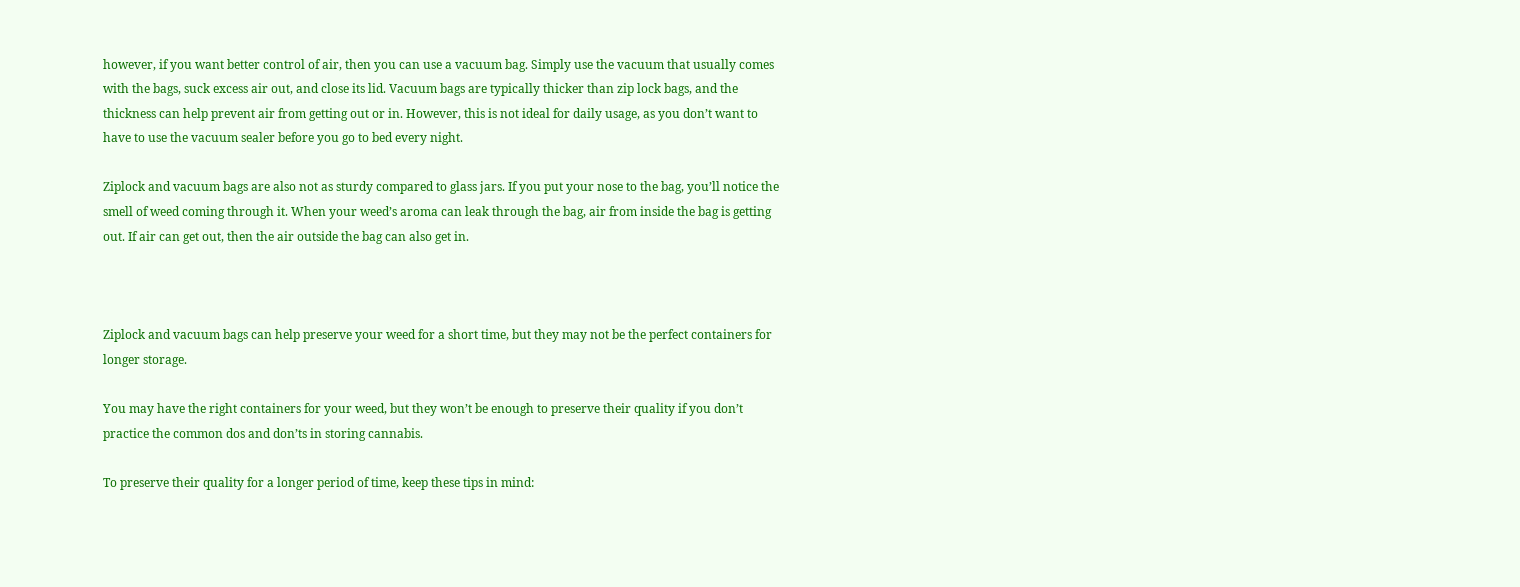however, if you want better control of air, then you can use a vacuum bag. Simply use the vacuum that usually comes with the bags, suck excess air out, and close its lid. Vacuum bags are typically thicker than zip lock bags, and the thickness can help prevent air from getting out or in. However, this is not ideal for daily usage, as you don’t want to have to use the vacuum sealer before you go to bed every night.

Ziplock and vacuum bags are also not as sturdy compared to glass jars. If you put your nose to the bag, you’ll notice the smell of weed coming through it. When your weed’s aroma can leak through the bag, air from inside the bag is getting out. If air can get out, then the air outside the bag can also get in.



Ziplock and vacuum bags can help preserve your weed for a short time, but they may not be the perfect containers for longer storage.

You may have the right containers for your weed, but they won’t be enough to preserve their quality if you don’t practice the common dos and don’ts in storing cannabis.

To preserve their quality for a longer period of time, keep these tips in mind: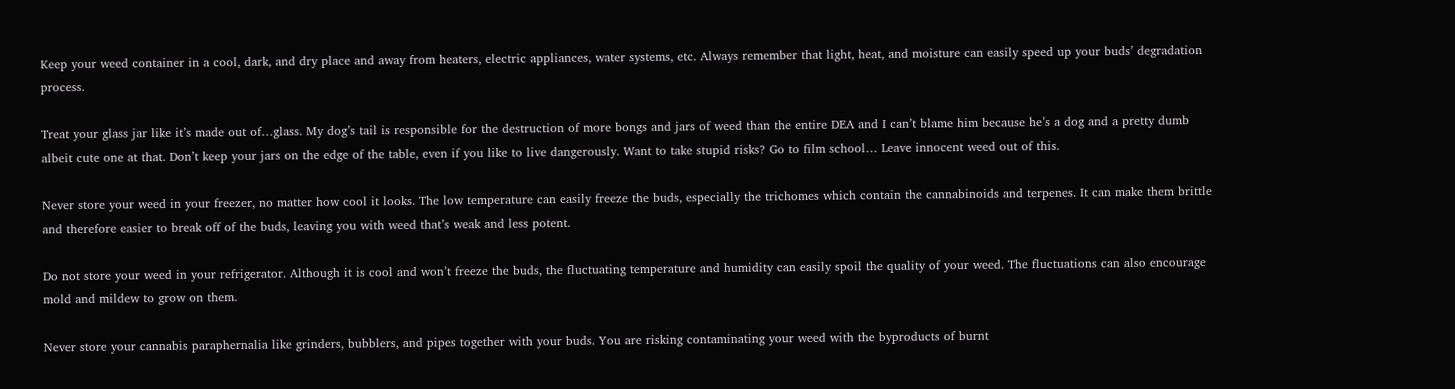Keep your weed container in a cool, dark, and dry place and away from heaters, electric appliances, water systems, etc. Always remember that light, heat, and moisture can easily speed up your buds’ degradation process.

Treat your glass jar like it’s made out of…glass. My dog’s tail is responsible for the destruction of more bongs and jars of weed than the entire DEA and I can’t blame him because he’s a dog and a pretty dumb albeit cute one at that. Don’t keep your jars on the edge of the table, even if you like to live dangerously. Want to take stupid risks? Go to film school… Leave innocent weed out of this.

Never store your weed in your freezer, no matter how cool it looks. The low temperature can easily freeze the buds, especially the trichomes which contain the cannabinoids and terpenes. It can make them brittle and therefore easier to break off of the buds, leaving you with weed that’s weak and less potent.

Do not store your weed in your refrigerator. Although it is cool and won’t freeze the buds, the fluctuating temperature and humidity can easily spoil the quality of your weed. The fluctuations can also encourage mold and mildew to grow on them.

Never store your cannabis paraphernalia like grinders, bubblers, and pipes together with your buds. You are risking contaminating your weed with the byproducts of burnt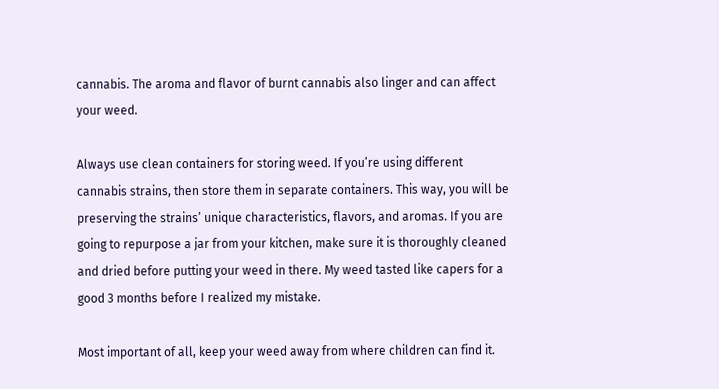cannabis. The aroma and flavor of burnt cannabis also linger and can affect your weed.

Always use clean containers for storing weed. If you’re using different cannabis strains, then store them in separate containers. This way, you will be preserving the strains’ unique characteristics, flavors, and aromas. If you are going to repurpose a jar from your kitchen, make sure it is thoroughly cleaned and dried before putting your weed in there. My weed tasted like capers for a good 3 months before I realized my mistake.

Most important of all, keep your weed away from where children can find it.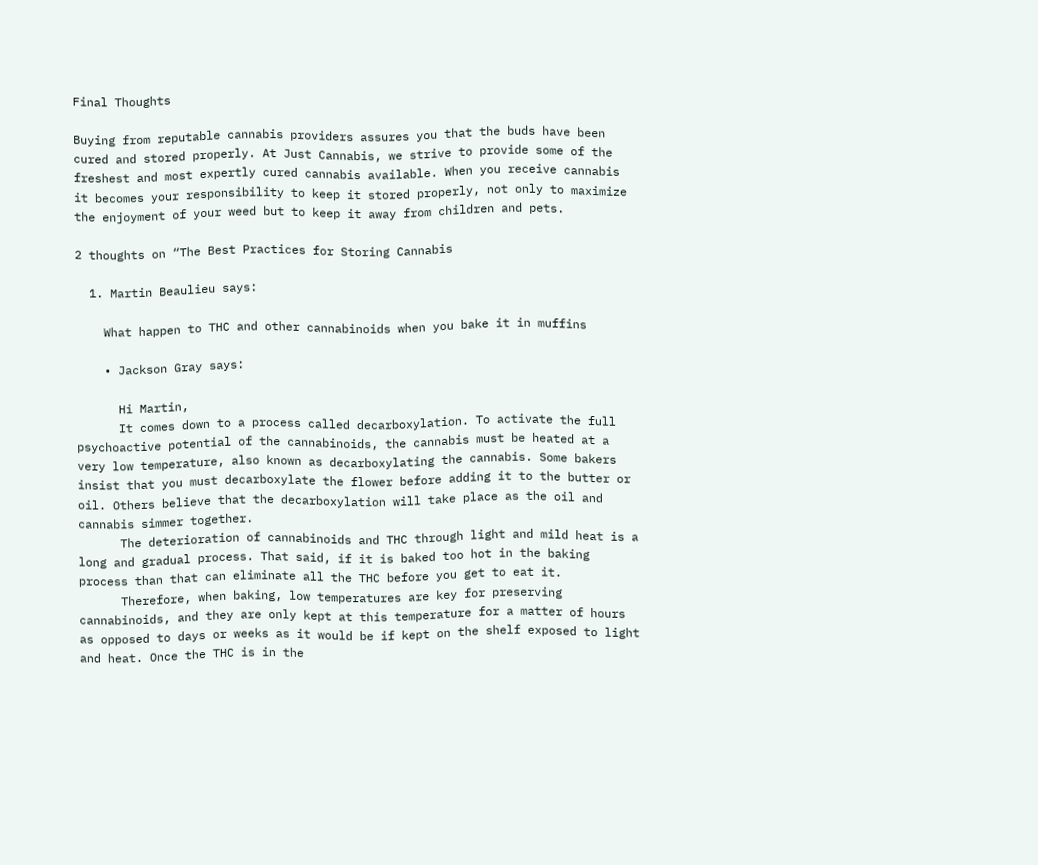Final Thoughts

Buying from reputable cannabis providers assures you that the buds have been cured and stored properly. At Just Cannabis, we strive to provide some of the freshest and most expertly cured cannabis available. When you receive cannabis it becomes your responsibility to keep it stored properly, not only to maximize the enjoyment of your weed but to keep it away from children and pets.

2 thoughts on “The Best Practices for Storing Cannabis

  1. Martin Beaulieu says:

    What happen to THC and other cannabinoids when you bake it in muffins

    • Jackson Gray says:

      Hi Martin,
      It comes down to a process called decarboxylation. To activate the full psychoactive potential of the cannabinoids, the cannabis must be heated at a very low temperature, also known as decarboxylating the cannabis. Some bakers insist that you must decarboxylate the flower before adding it to the butter or oil. Others believe that the decarboxylation will take place as the oil and cannabis simmer together.
      The deterioration of cannabinoids and THC through light and mild heat is a long and gradual process. That said, if it is baked too hot in the baking process than that can eliminate all the THC before you get to eat it.
      Therefore, when baking, low temperatures are key for preserving cannabinoids, and they are only kept at this temperature for a matter of hours as opposed to days or weeks as it would be if kept on the shelf exposed to light and heat. Once the THC is in the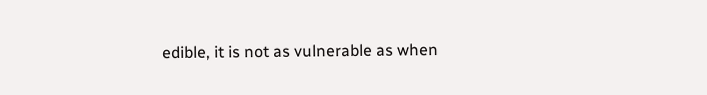edible, it is not as vulnerable as when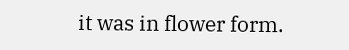it was in flower form.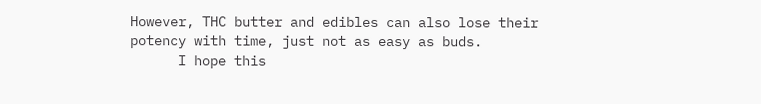However, THC butter and edibles can also lose their potency with time, just not as easy as buds.
      I hope this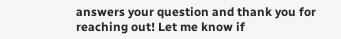answers your question and thank you for reaching out! Let me know if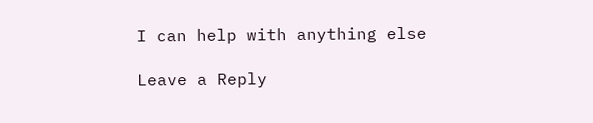I can help with anything else

Leave a Reply